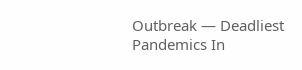Outbreak — Deadliest Pandemics In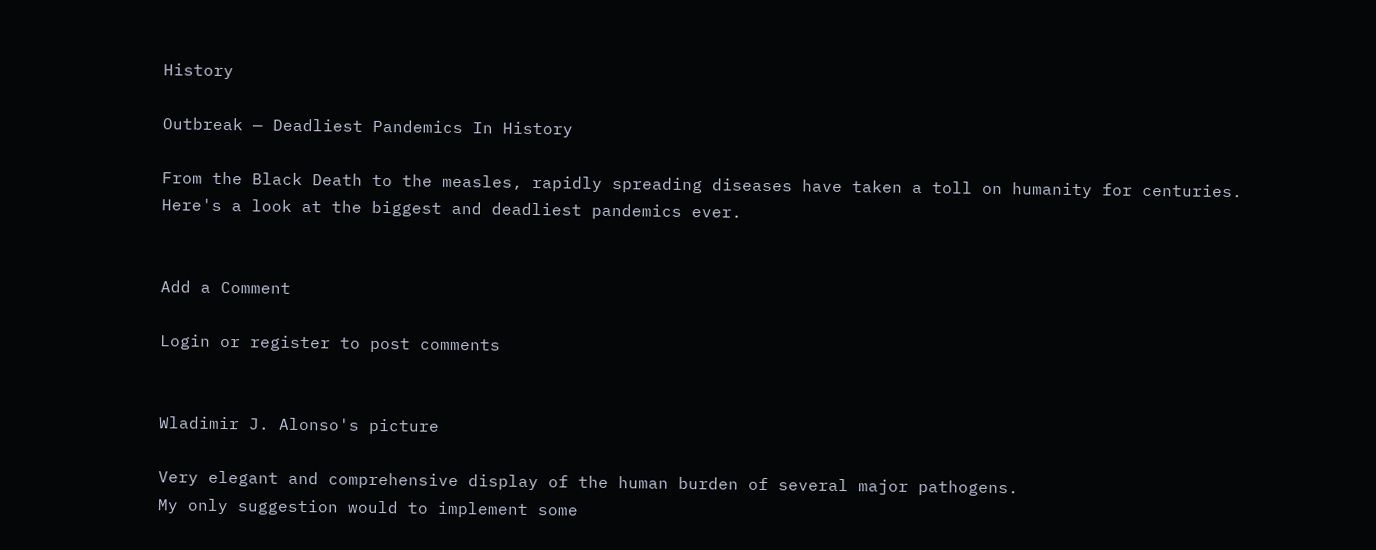History

Outbreak — Deadliest Pandemics In History

From the Black Death to the measles, rapidly spreading diseases have taken a toll on humanity for centuries. Here's a look at the biggest and deadliest pandemics ever.


Add a Comment

Login or register to post comments


Wladimir J. Alonso's picture

Very elegant and comprehensive display of the human burden of several major pathogens.
My only suggestion would to implement some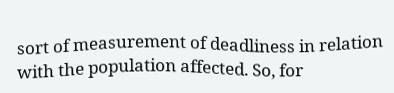sort of measurement of deadliness in relation with the population affected. So, for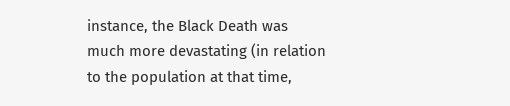instance, the Black Death was much more devastating (in relation to the population at that time,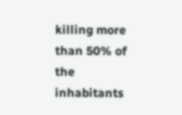killing more than 50% of the inhabitants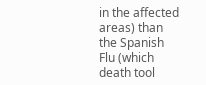in the affected areas) than the Spanish Flu (which death tool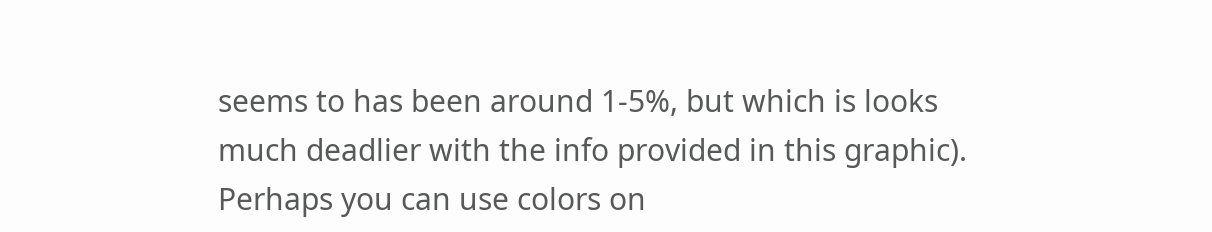seems to has been around 1-5%, but which is looks much deadlier with the info provided in this graphic). Perhaps you can use colors on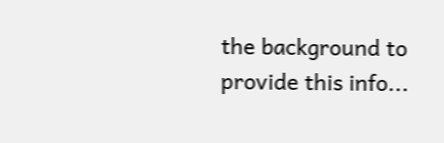the background to provide this info...